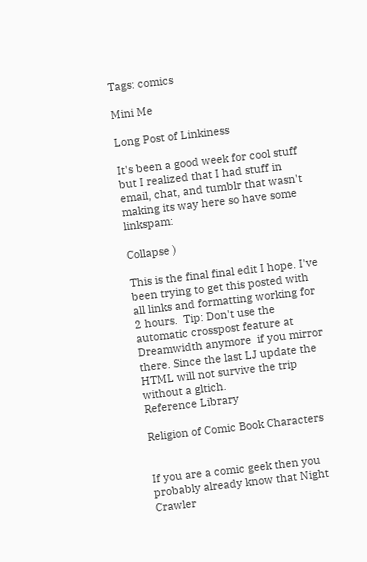Tags: comics

Mini Me

Long Post of Linkiness

It's been a good week for cool stuff but I realized that I had stuff in email, chat, and tumblr that wasn't making its way here so have some linkspam:

Collapse )

This is the final final edit I hope. I've been trying to get this posted with all links and formatting working for 2 hours.  Tip: Don't use the automatic crosspost feature at Dreamwidth anymore  if you mirror there. Since the last LJ update the HTML will not survive the trip without a gltich.
Reference Library

Religion of Comic Book Characters


If you are a comic geek then you probably already know that Night Crawler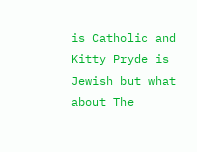is Catholic and Kitty Pryde is Jewish but what about The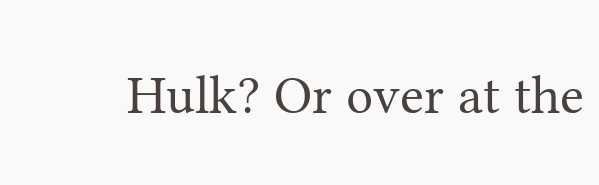Hulk? Or over at the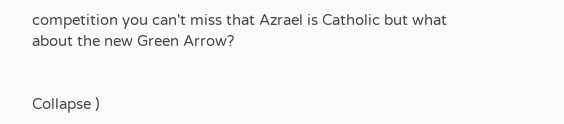competition you can't miss that Azrael is Catholic but what about the new Green Arrow?


Collapse )